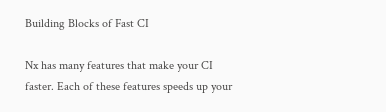Building Blocks of Fast CI

Nx has many features that make your CI faster. Each of these features speeds up your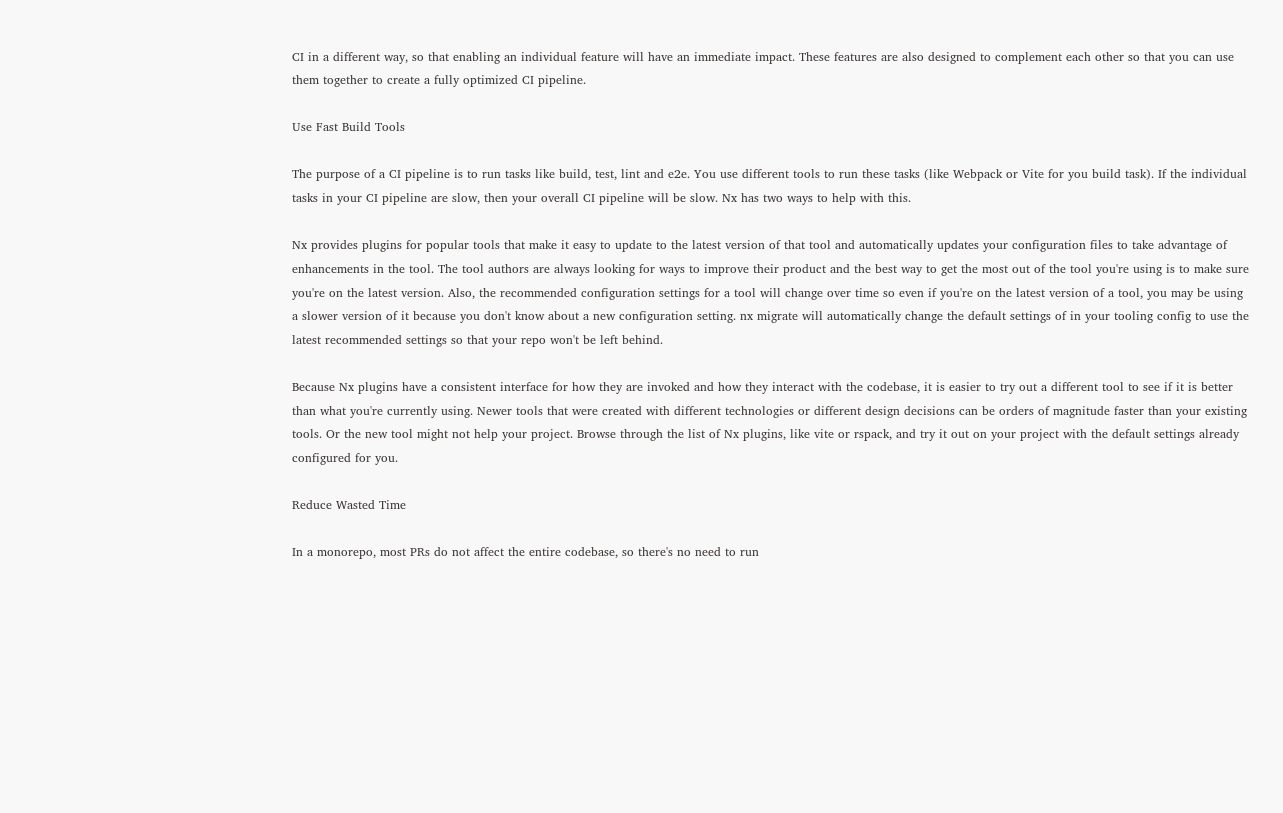CI in a different way, so that enabling an individual feature will have an immediate impact. These features are also designed to complement each other so that you can use them together to create a fully optimized CI pipeline.

Use Fast Build Tools

The purpose of a CI pipeline is to run tasks like build, test, lint and e2e. You use different tools to run these tasks (like Webpack or Vite for you build task). If the individual tasks in your CI pipeline are slow, then your overall CI pipeline will be slow. Nx has two ways to help with this.

Nx provides plugins for popular tools that make it easy to update to the latest version of that tool and automatically updates your configuration files to take advantage of enhancements in the tool. The tool authors are always looking for ways to improve their product and the best way to get the most out of the tool you're using is to make sure you're on the latest version. Also, the recommended configuration settings for a tool will change over time so even if you're on the latest version of a tool, you may be using a slower version of it because you don't know about a new configuration setting. nx migrate will automatically change the default settings of in your tooling config to use the latest recommended settings so that your repo won't be left behind.

Because Nx plugins have a consistent interface for how they are invoked and how they interact with the codebase, it is easier to try out a different tool to see if it is better than what you're currently using. Newer tools that were created with different technologies or different design decisions can be orders of magnitude faster than your existing tools. Or the new tool might not help your project. Browse through the list of Nx plugins, like vite or rspack, and try it out on your project with the default settings already configured for you.

Reduce Wasted Time

In a monorepo, most PRs do not affect the entire codebase, so there's no need to run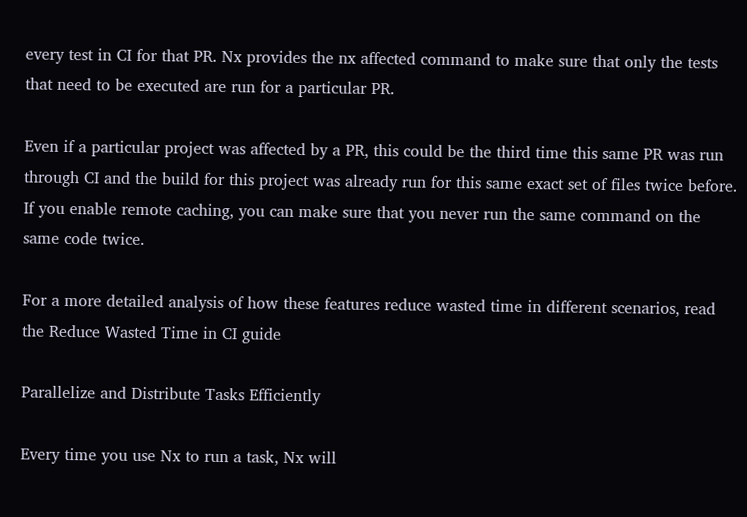every test in CI for that PR. Nx provides the nx affected command to make sure that only the tests that need to be executed are run for a particular PR.

Even if a particular project was affected by a PR, this could be the third time this same PR was run through CI and the build for this project was already run for this same exact set of files twice before. If you enable remote caching, you can make sure that you never run the same command on the same code twice.

For a more detailed analysis of how these features reduce wasted time in different scenarios, read the Reduce Wasted Time in CI guide

Parallelize and Distribute Tasks Efficiently

Every time you use Nx to run a task, Nx will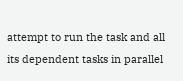attempt to run the task and all its dependent tasks in parallel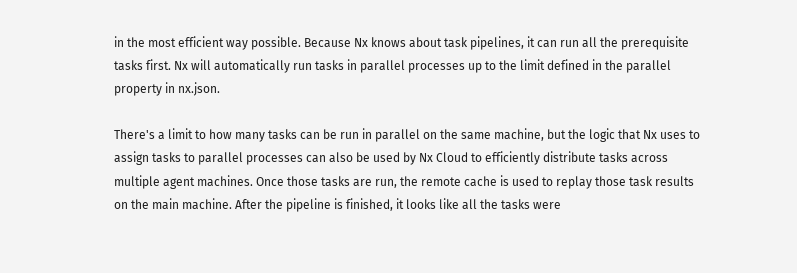in the most efficient way possible. Because Nx knows about task pipelines, it can run all the prerequisite tasks first. Nx will automatically run tasks in parallel processes up to the limit defined in the parallel property in nx.json.

There's a limit to how many tasks can be run in parallel on the same machine, but the logic that Nx uses to assign tasks to parallel processes can also be used by Nx Cloud to efficiently distribute tasks across multiple agent machines. Once those tasks are run, the remote cache is used to replay those task results on the main machine. After the pipeline is finished, it looks like all the tasks were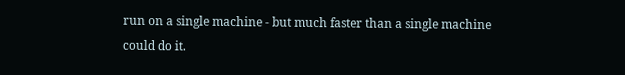run on a single machine - but much faster than a single machine could do it.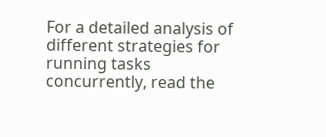For a detailed analysis of different strategies for running tasks concurrently, read the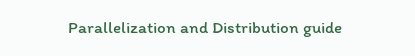Parallelization and Distribution guide